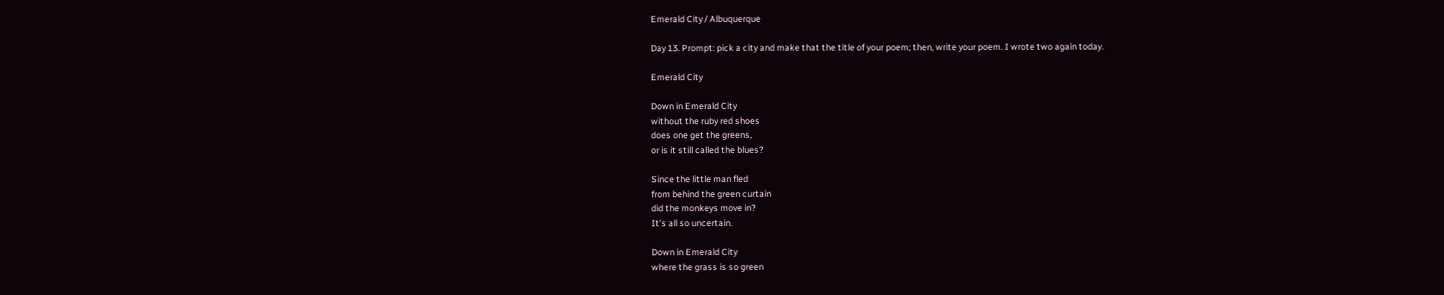Emerald City / Albuquerque

Day 13. Prompt: pick a city and make that the title of your poem; then, write your poem. I wrote two again today.

Emerald City

Down in Emerald City
without the ruby red shoes
does one get the greens,
or is it still called the blues?

Since the little man fled
from behind the green curtain
did the monkeys move in?
It’s all so uncertain.

Down in Emerald City
where the grass is so green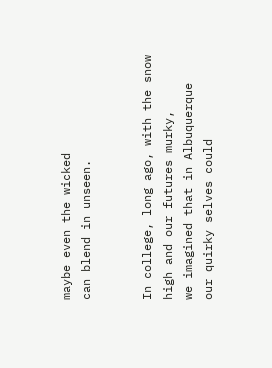maybe even the wicked
can blend in unseen.


In college, long ago, with the snow
high and our futures murky,
we imagined that in Albuquerque
our quirky selves could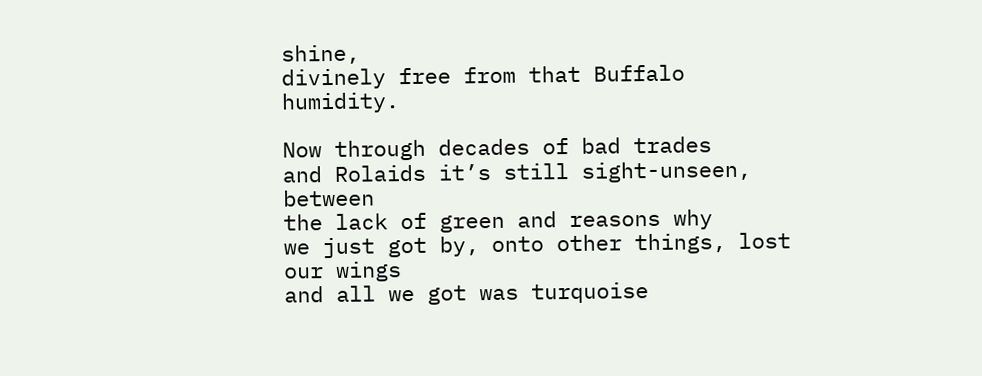shine,
divinely free from that Buffalo humidity.

Now through decades of bad trades
and Rolaids it’s still sight-unseen, between
the lack of green and reasons why
we just got by, onto other things, lost our wings
and all we got was turquoise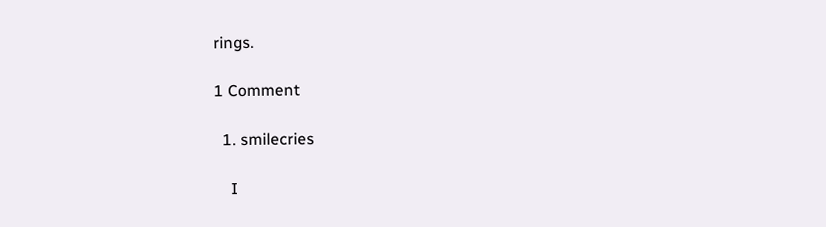rings.

1 Comment

  1. smilecries

    I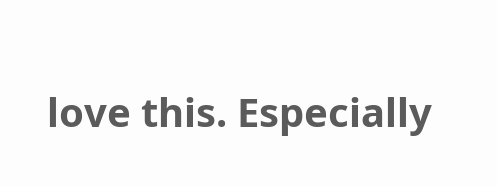love this. Especially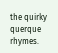the quirky querque rhymes.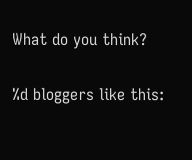What do you think?

%d bloggers like this: